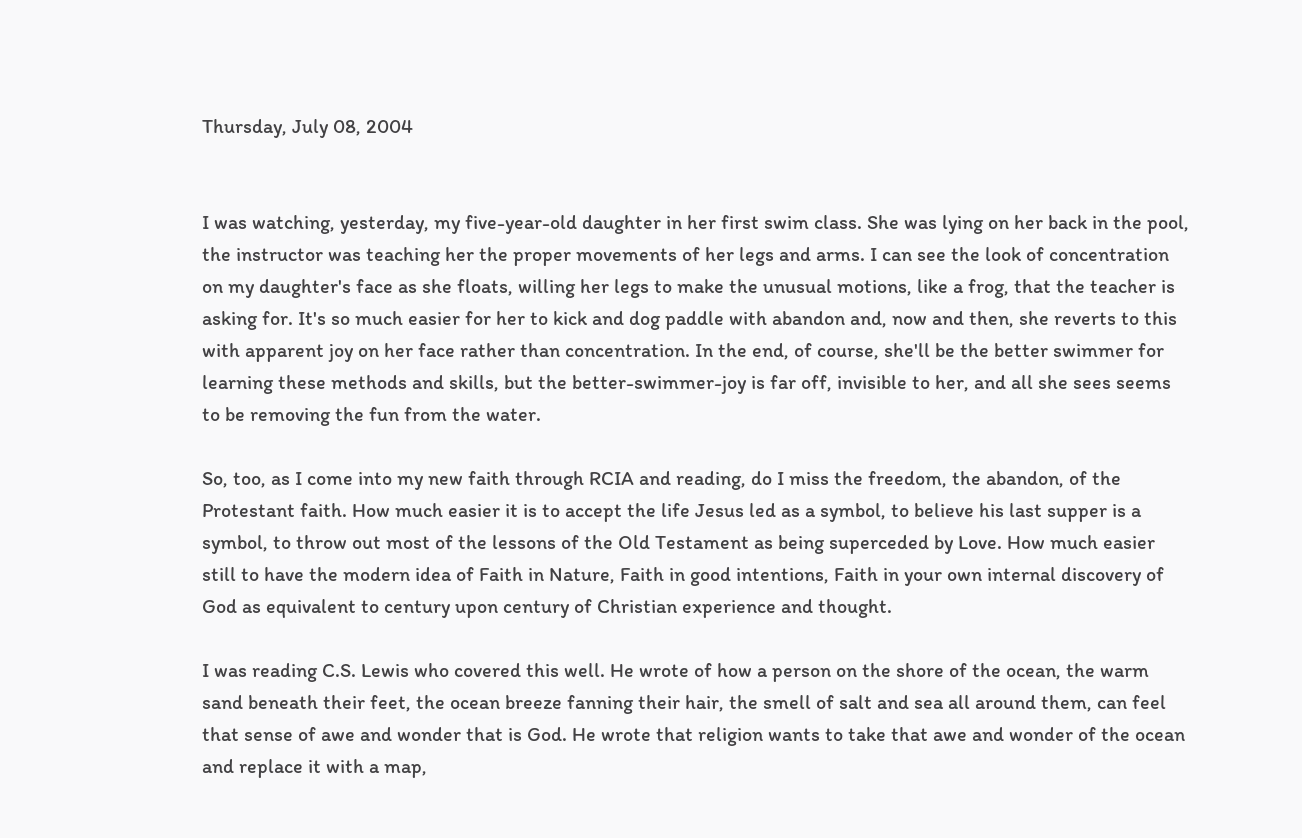Thursday, July 08, 2004


I was watching, yesterday, my five-year-old daughter in her first swim class. She was lying on her back in the pool, the instructor was teaching her the proper movements of her legs and arms. I can see the look of concentration on my daughter's face as she floats, willing her legs to make the unusual motions, like a frog, that the teacher is asking for. It's so much easier for her to kick and dog paddle with abandon and, now and then, she reverts to this with apparent joy on her face rather than concentration. In the end, of course, she'll be the better swimmer for learning these methods and skills, but the better-swimmer-joy is far off, invisible to her, and all she sees seems to be removing the fun from the water.

So, too, as I come into my new faith through RCIA and reading, do I miss the freedom, the abandon, of the Protestant faith. How much easier it is to accept the life Jesus led as a symbol, to believe his last supper is a symbol, to throw out most of the lessons of the Old Testament as being superceded by Love. How much easier still to have the modern idea of Faith in Nature, Faith in good intentions, Faith in your own internal discovery of God as equivalent to century upon century of Christian experience and thought.

I was reading C.S. Lewis who covered this well. He wrote of how a person on the shore of the ocean, the warm sand beneath their feet, the ocean breeze fanning their hair, the smell of salt and sea all around them, can feel that sense of awe and wonder that is God. He wrote that religion wants to take that awe and wonder of the ocean and replace it with a map,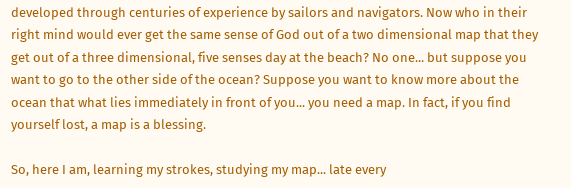developed through centuries of experience by sailors and navigators. Now who in their right mind would ever get the same sense of God out of a two dimensional map that they get out of a three dimensional, five senses day at the beach? No one... but suppose you want to go to the other side of the ocean? Suppose you want to know more about the ocean that what lies immediately in front of you... you need a map. In fact, if you find yourself lost, a map is a blessing.

So, here I am, learning my strokes, studying my map... late every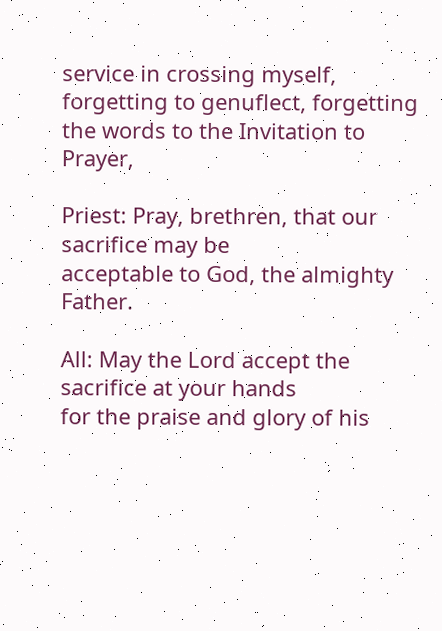service in crossing myself, forgetting to genuflect, forgetting the words to the Invitation to Prayer,

Priest: Pray, brethren, that our sacrifice may be
acceptable to God, the almighty Father.

All: May the Lord accept the sacrifice at your hands
for the praise and glory of his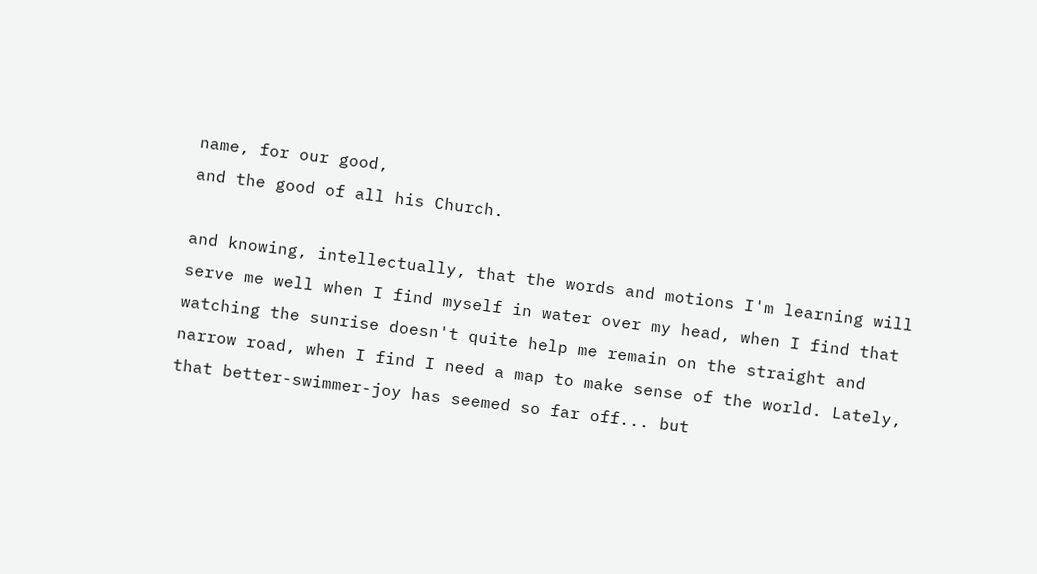name, for our good,
and the good of all his Church.

and knowing, intellectually, that the words and motions I'm learning will serve me well when I find myself in water over my head, when I find that watching the sunrise doesn't quite help me remain on the straight and narrow road, when I find I need a map to make sense of the world. Lately, that better-swimmer-joy has seemed so far off... but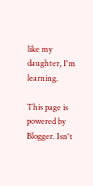like my daughter, I'm learning.

This page is powered by Blogger. Isn't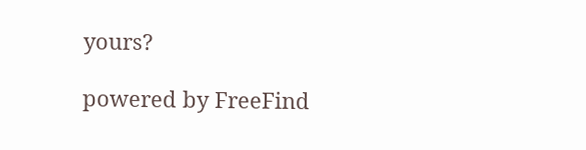yours?

powered by FreeFind